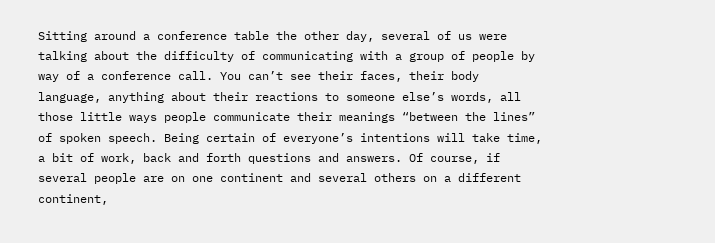Sitting around a conference table the other day, several of us were talking about the difficulty of communicating with a group of people by way of a conference call. You can’t see their faces, their body language, anything about their reactions to someone else’s words, all those little ways people communicate their meanings “between the lines” of spoken speech. Being certain of everyone’s intentions will take time, a bit of work, back and forth questions and answers. Of course, if several people are on one continent and several others on a different continent,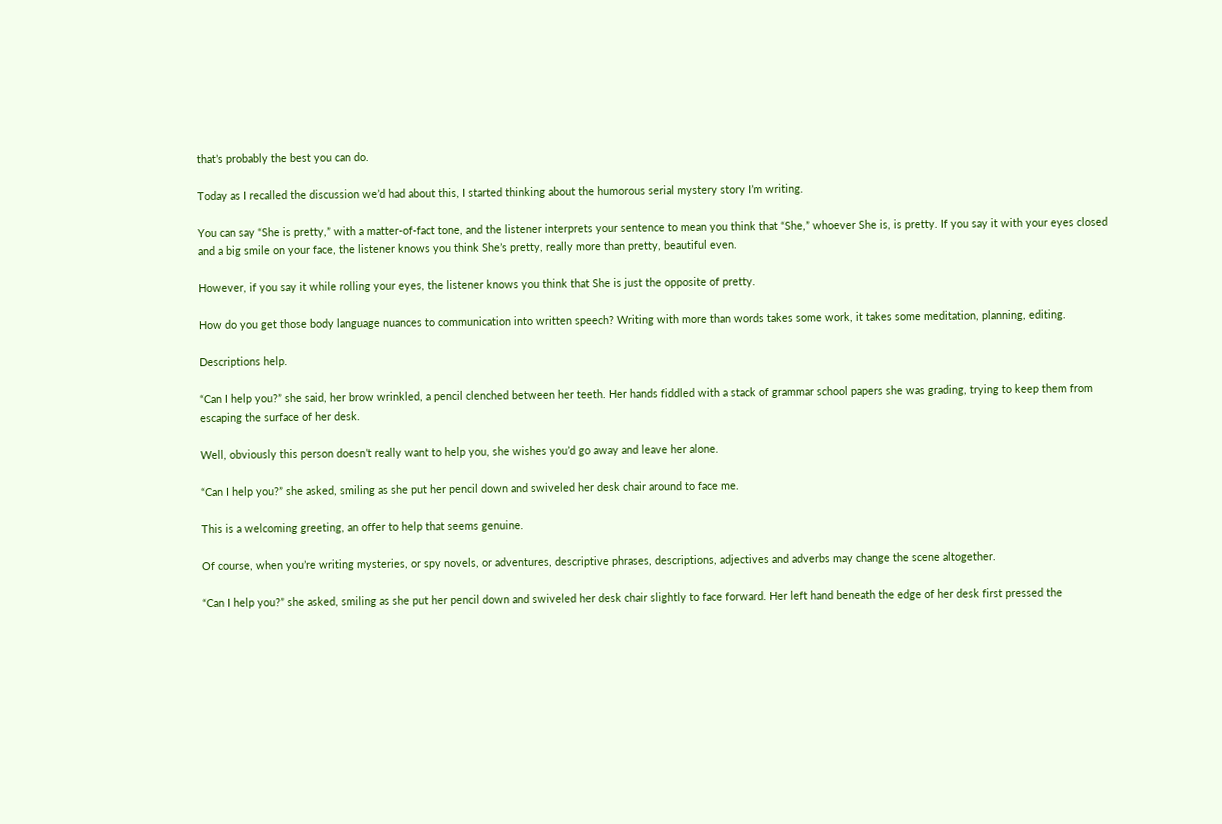that’s probably the best you can do.

Today as I recalled the discussion we’d had about this, I started thinking about the humorous serial mystery story I’m writing.

You can say “She is pretty,” with a matter-of-fact tone, and the listener interprets your sentence to mean you think that “She,” whoever She is, is pretty. If you say it with your eyes closed and a big smile on your face, the listener knows you think She’s pretty, really more than pretty, beautiful even.

However, if you say it while rolling your eyes, the listener knows you think that She is just the opposite of pretty.

How do you get those body language nuances to communication into written speech? Writing with more than words takes some work, it takes some meditation, planning, editing.

Descriptions help.

“Can I help you?” she said, her brow wrinkled, a pencil clenched between her teeth. Her hands fiddled with a stack of grammar school papers she was grading, trying to keep them from escaping the surface of her desk.

Well, obviously this person doesn’t really want to help you, she wishes you’d go away and leave her alone.

“Can I help you?” she asked, smiling as she put her pencil down and swiveled her desk chair around to face me.

This is a welcoming greeting, an offer to help that seems genuine.

Of course, when you’re writing mysteries, or spy novels, or adventures, descriptive phrases, descriptions, adjectives and adverbs may change the scene altogether.

“Can I help you?” she asked, smiling as she put her pencil down and swiveled her desk chair slightly to face forward. Her left hand beneath the edge of her desk first pressed the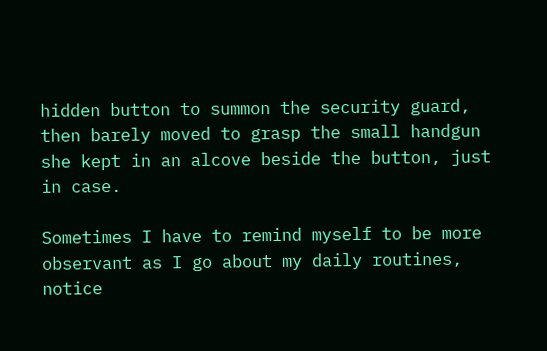hidden button to summon the security guard, then barely moved to grasp the small handgun she kept in an alcove beside the button, just in case.

Sometimes I have to remind myself to be more observant as I go about my daily routines, notice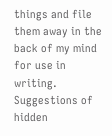things and file them away in the back of my mind for use in writing. Suggestions of hidden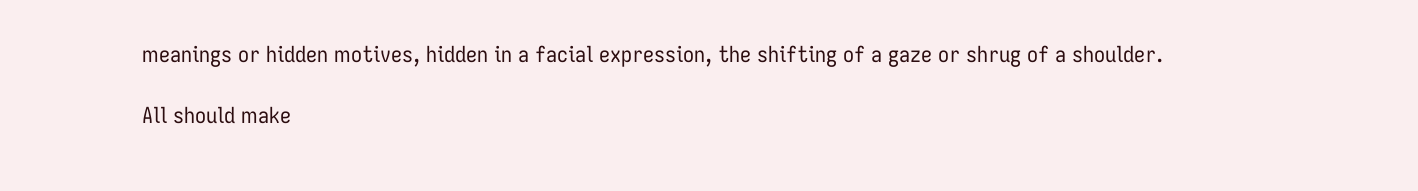meanings or hidden motives, hidden in a facial expression, the shifting of a gaze or shrug of a shoulder.

All should make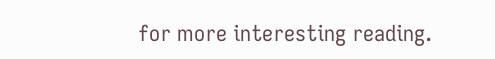for more interesting reading.